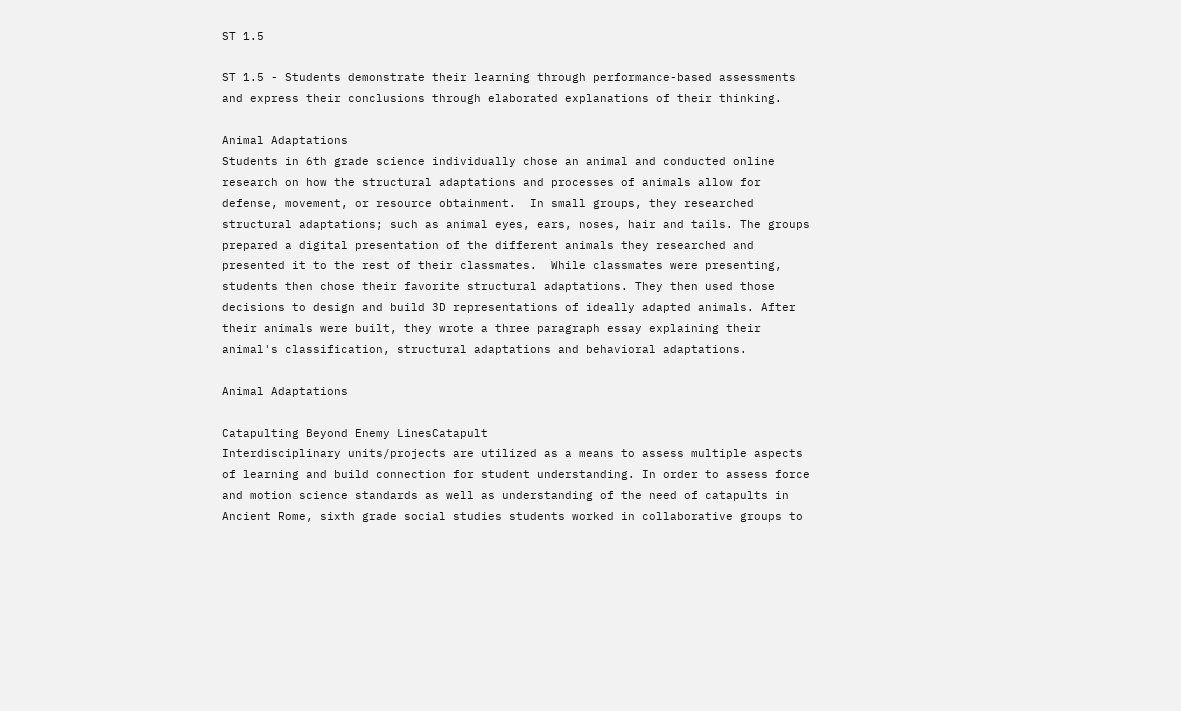ST 1.5

ST 1.5 - Students demonstrate their learning through performance-based assessments and express their conclusions through elaborated explanations of their thinking.

Animal Adaptations
Students in 6th grade science individually chose an animal and conducted online research on how the structural adaptations and processes of animals allow for defense, movement, or resource obtainment.  In small groups, they researched structural adaptations; such as animal eyes, ears, noses, hair and tails. The groups prepared a digital presentation of the different animals they researched and presented it to the rest of their classmates.  While classmates were presenting, students then chose their favorite structural adaptations. They then used those decisions to design and build 3D representations of ideally adapted animals. After their animals were built, they wrote a three paragraph essay explaining their animal's classification, structural adaptations and behavioral adaptations.

Animal Adaptations

Catapulting Beyond Enemy LinesCatapult
Interdisciplinary units/projects are utilized as a means to assess multiple aspects of learning and build connection for student understanding. In order to assess force and motion science standards as well as understanding of the need of catapults in Ancient Rome, sixth grade social studies students worked in collaborative groups to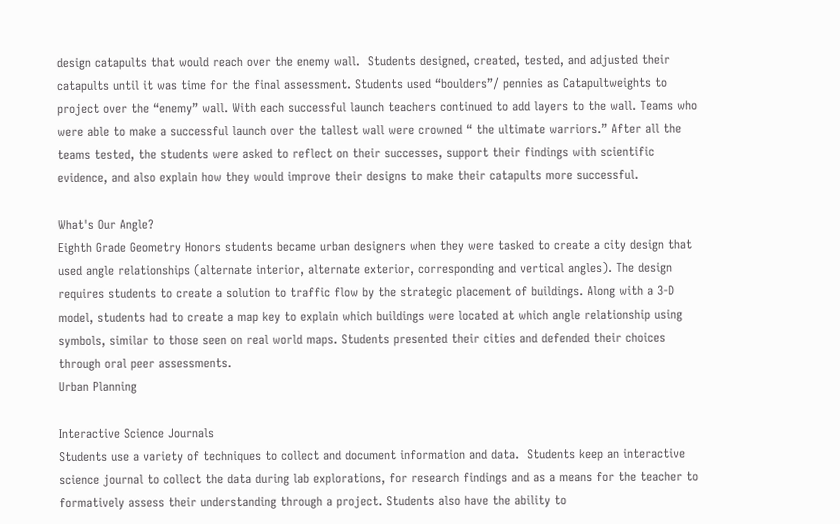design catapults that would reach over the enemy wall.  Students designed, created, tested, and adjusted their catapults until it was time for the final assessment. Students used “boulders”/ pennies as Catapultweights to project over the “enemy” wall. With each successful launch teachers continued to add layers to the wall. Teams who were able to make a successful launch over the tallest wall were crowned “ the ultimate warriors.” After all the teams tested, the students were asked to reflect on their successes, support their findings with scientific evidence, and also explain how they would improve their designs to make their catapults more successful.

What's Our Angle?
Eighth Grade Geometry Honors students became urban designers when they were tasked to create a city design that used angle relationships (alternate interior, alternate exterior, corresponding and vertical angles). The design requires students to create a solution to traffic flow by the strategic placement of buildings. Along with a 3-D model, students had to create a map key to explain which buildings were located at which angle relationship using symbols, similar to those seen on real world maps. Students presented their cities and defended their choices through oral peer assessments.
Urban Planning

Interactive Science Journals
Students use a variety of techniques to collect and document information and data.  Students keep an interactive science journal to collect the data during lab explorations, for research findings and as a means for the teacher to formatively assess their understanding through a project. Students also have the ability to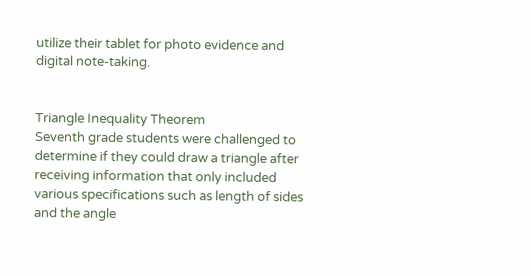utilize their tablet for photo evidence and digital note-taking.


Triangle Inequality Theorem
Seventh grade students were challenged to determine if they could draw a triangle after receiving information that only included various specifications such as length of sides and the angle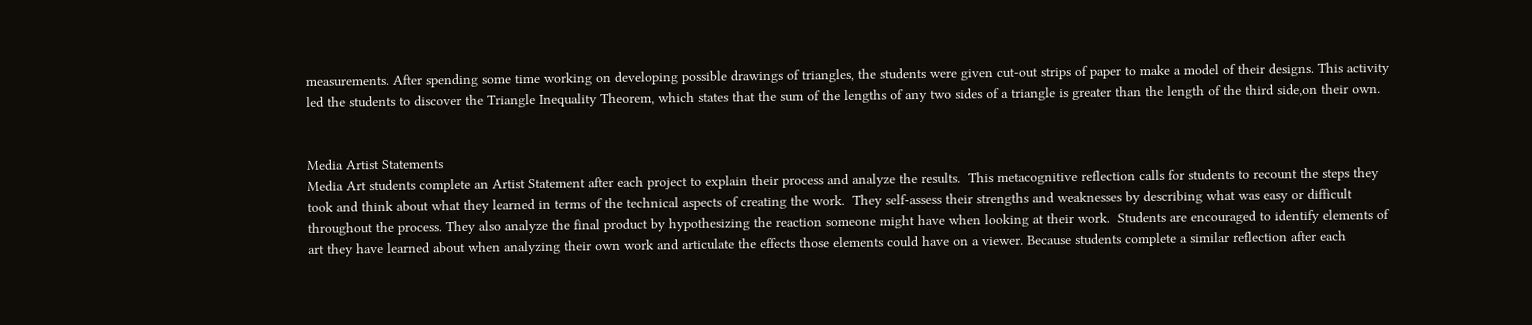measurements. After spending some time working on developing possible drawings of triangles, the students were given cut-out strips of paper to make a model of their designs. This activity led the students to discover the Triangle Inequality Theorem, which states that the sum of the lengths of any two sides of a triangle is greater than the length of the third side,on their own.


Media Artist Statements
Media Art students complete an Artist Statement after each project to explain their process and analyze the results.  This metacognitive reflection calls for students to recount the steps they took and think about what they learned in terms of the technical aspects of creating the work.  They self-assess their strengths and weaknesses by describing what was easy or difficult throughout the process. They also analyze the final product by hypothesizing the reaction someone might have when looking at their work.  Students are encouraged to identify elements of art they have learned about when analyzing their own work and articulate the effects those elements could have on a viewer. Because students complete a similar reflection after each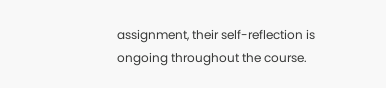assignment, their self-reflection is ongoing throughout the course.